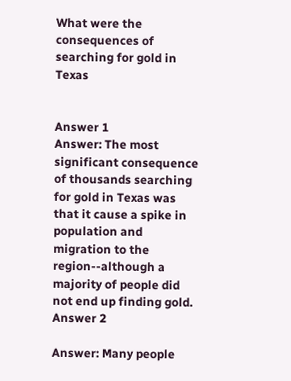What were the consequences of searching for gold in Texas


Answer 1
Answer: The most significant consequence of thousands searching for gold in Texas was that it cause a spike in population and migration to the region--although a majority of people did not end up finding gold.
Answer 2

Answer: Many people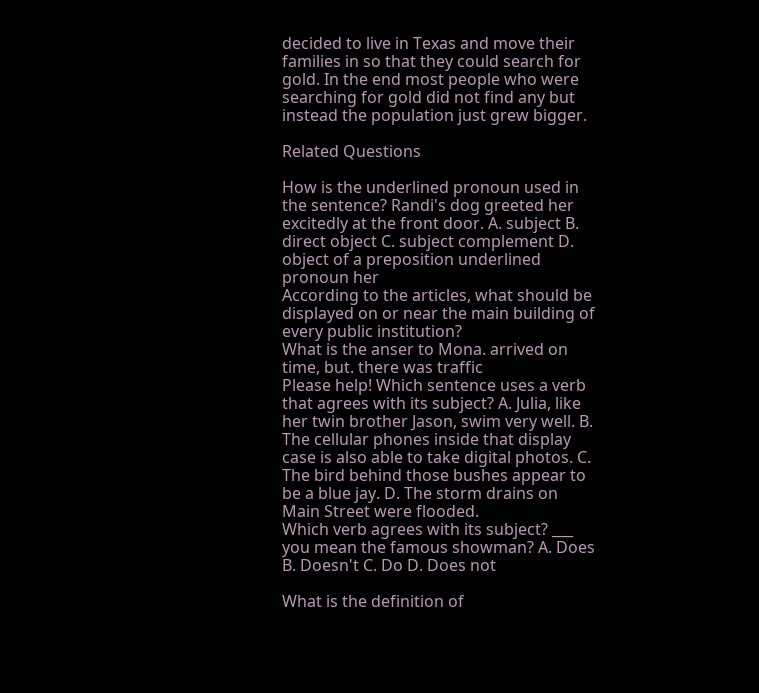decided to live in Texas and move their families in so that they could search for gold. In the end most people who were searching for gold did not find any but instead the population just grew bigger.

Related Questions

How is the underlined pronoun used in the sentence? Randi's dog greeted her excitedly at the front door. A. subject B. direct object C. subject complement D. object of a preposition underlined pronoun her
According to the articles, what should be displayed on or near the main building of every public institution?
What is the anser to Mona. arrived on time, but. there was traffic
Please help! Which sentence uses a verb that agrees with its subject? A. Julia, like her twin brother Jason, swim very well. B. The cellular phones inside that display case is also able to take digital photos. C. The bird behind those bushes appear to be a blue jay. D. The storm drains on Main Street were flooded.
Which verb agrees with its subject? ___ you mean the famous showman? A. Does B. Doesn't C. Do D. Does not

What is the definition of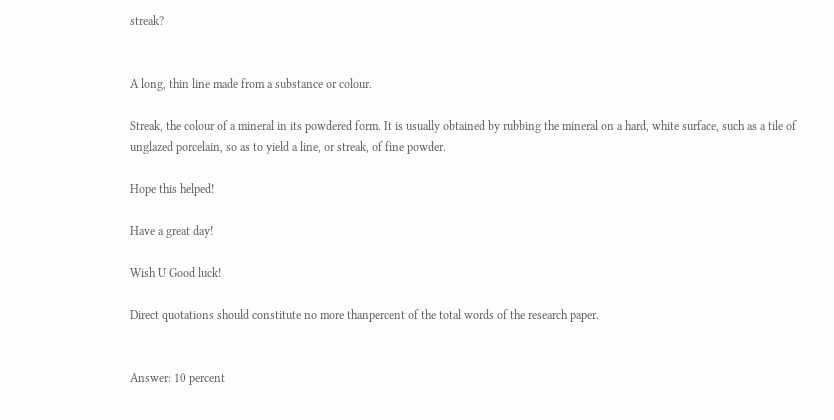streak?


A long, thin line made from a substance or colour.

Streak, the colour of a mineral in its powdered form. It is usually obtained by rubbing the mineral on a hard, white surface, such as a tile of unglazed porcelain, so as to yield a line, or streak, of fine powder.

Hope this helped!

Have a great day!

Wish U Good luck!

Direct quotations should constitute no more thanpercent of the total words of the research paper.


Answer: 10 percent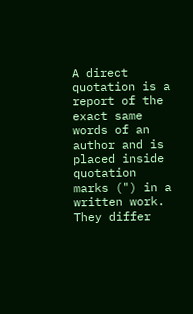A direct quotation is a report of the exact same words of an author and is placed inside quotation marks (") in a written work. They differ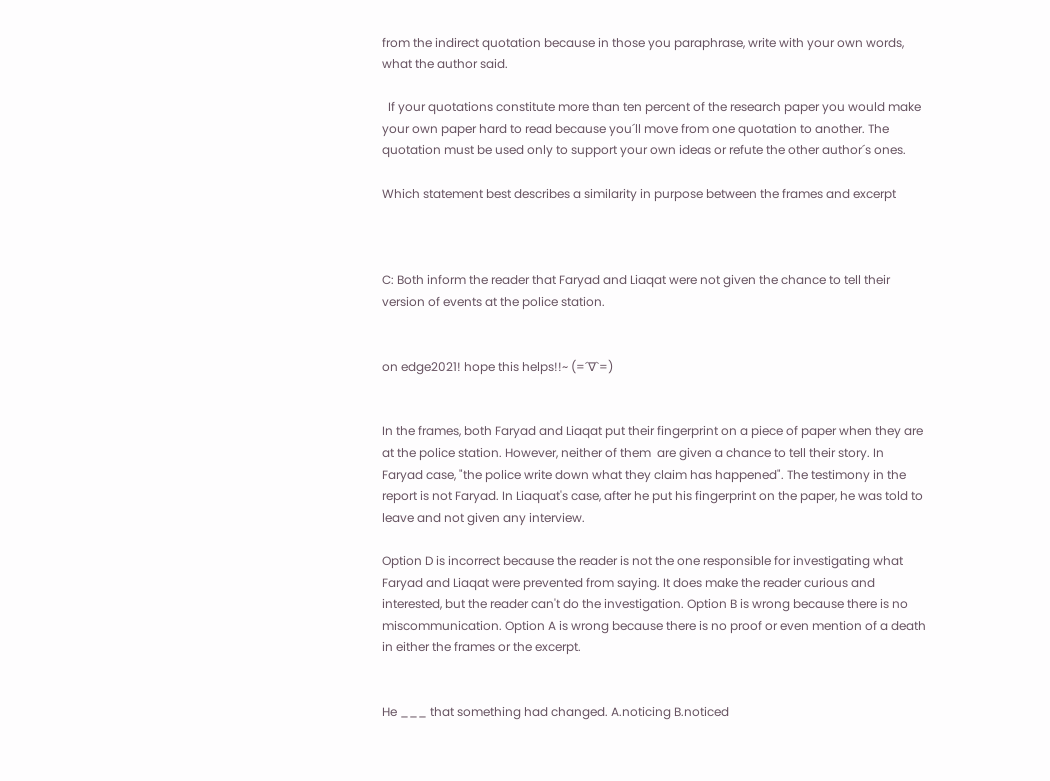from the indirect quotation because in those you paraphrase, write with your own words, what the author said.

  If your quotations constitute more than ten percent of the research paper you would make your own paper hard to read because you´ll move from one quotation to another. The quotation must be used only to support your own ideas or refute the other author´s ones.

Which statement best describes a similarity in purpose between the frames and excerpt



C: Both inform the reader that Faryad and Liaqat were not given the chance to tell their version of events at the police station.


on edge2021! hope this helps!!~ (=´∇`=)


In the frames, both Faryad and Liaqat put their fingerprint on a piece of paper when they are at the police station. However, neither of them  are given a chance to tell their story. In Faryad case, "the police write down what they claim has happened". The testimony in the report is not Faryad. In Liaquat's case, after he put his fingerprint on the paper, he was told to leave and not given any interview.

Option D is incorrect because the reader is not the one responsible for investigating what Faryad and Liaqat were prevented from saying. It does make the reader curious and interested, but the reader can't do the investigation. Option B is wrong because there is no miscommunication. Option A is wrong because there is no proof or even mention of a death in either the frames or the excerpt.


He ___ that something had changed. A.noticing B.noticed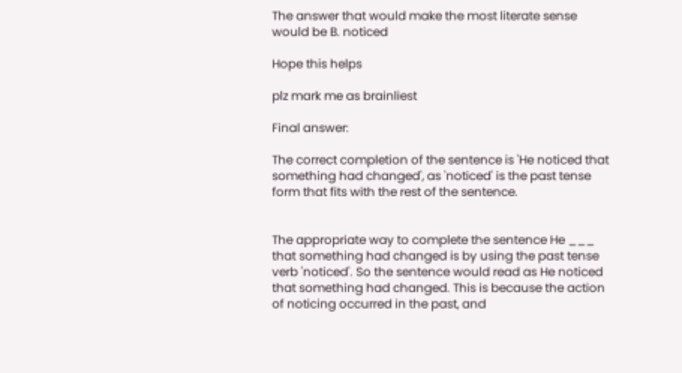The answer that would make the most literate sense would be B. noticed

Hope this helps

plz mark me as brainliest

Final answer:

The correct completion of the sentence is 'He noticed that something had changed', as 'noticed' is the past tense form that fits with the rest of the sentence.


The appropriate way to complete the sentence He ___ that something had changed is by using the past tense verb 'noticed'. So the sentence would read as He noticed that something had changed. This is because the action of noticing occurred in the past, and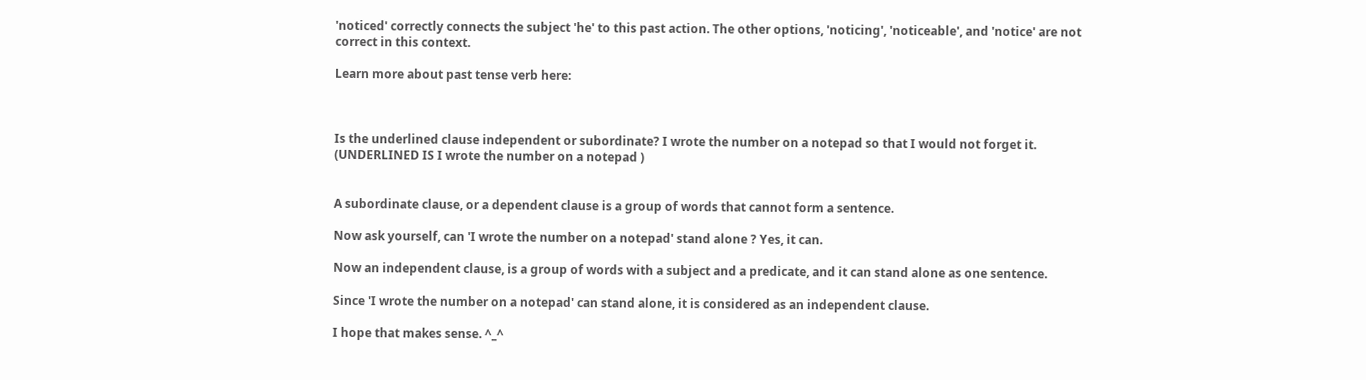'noticed' correctly connects the subject 'he' to this past action. The other options, 'noticing', 'noticeable', and 'notice' are not correct in this context.

Learn more about past tense verb here:



Is the underlined clause independent or subordinate? I wrote the number on a notepad so that I would not forget it.
(UNDERLINED IS I wrote the number on a notepad )


A subordinate clause, or a dependent clause is a group of words that cannot form a sentence.

Now ask yourself, can 'I wrote the number on a notepad' stand alone ? Yes, it can.

Now an independent clause, is a group of words with a subject and a predicate, and it can stand alone as one sentence.

Since 'I wrote the number on a notepad' can stand alone, it is considered as an independent clause.

I hope that makes sense. ^_^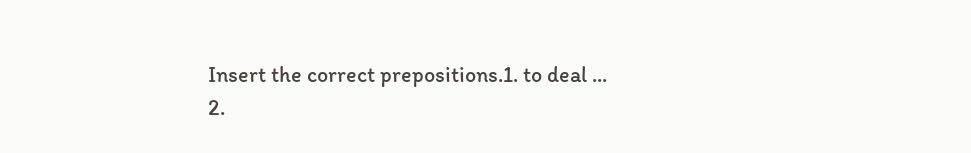Insert the correct prepositions.1. to deal ...
2.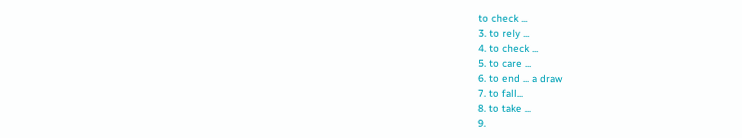to check ...
3. to rely ...
4. to check ...
5. to care ...
6. to end ... a draw
7. to fall...
8. to take ...
9.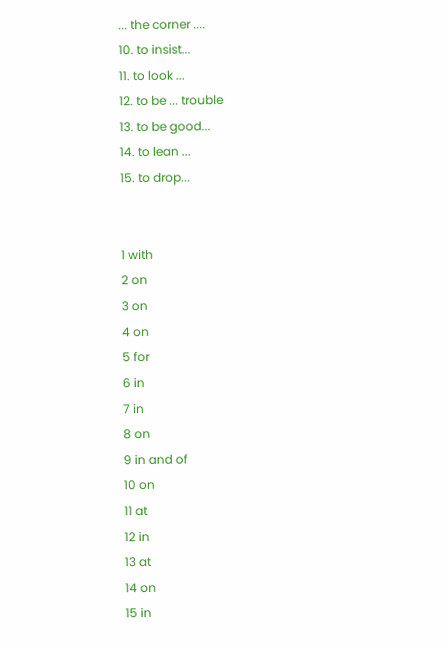... the corner ....
10. to insist...
11. to look ...
12. to be ... trouble
13. to be good...
14. to lean ...
15. to drop...


1 with
2 on
3 on
4 on
5 for
6 in
7 in
8 on
9 in and of
10 on
11 at
12 in
13 at
14 on
15 in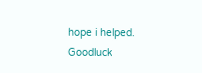hope i helped. Goodluck